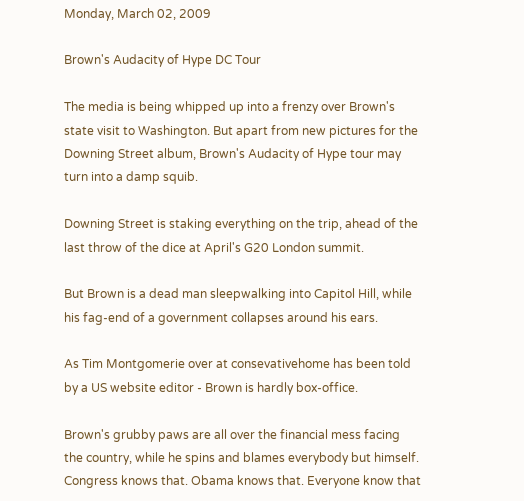Monday, March 02, 2009

Brown's Audacity of Hype DC Tour

The media is being whipped up into a frenzy over Brown's state visit to Washington. But apart from new pictures for the Downing Street album, Brown's Audacity of Hype tour may turn into a damp squib.

Downing Street is staking everything on the trip, ahead of the last throw of the dice at April's G20 London summit.

But Brown is a dead man sleepwalking into Capitol Hill, while his fag-end of a government collapses around his ears.

As Tim Montgomerie over at consevativehome has been told by a US website editor - Brown is hardly box-office.

Brown's grubby paws are all over the financial mess facing the country, while he spins and blames everybody but himself. Congress knows that. Obama knows that. Everyone know that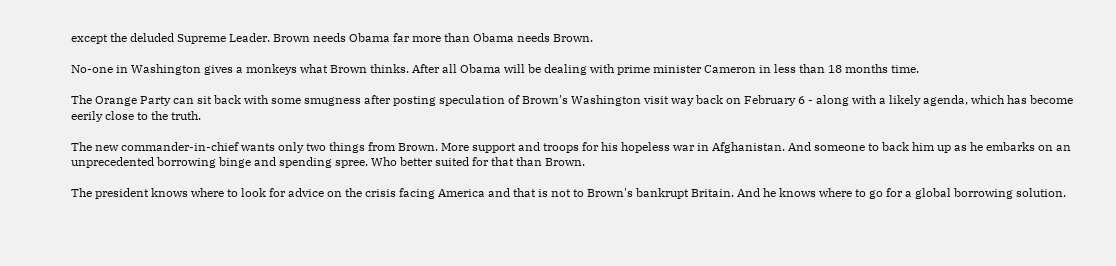except the deluded Supreme Leader. Brown needs Obama far more than Obama needs Brown.

No-one in Washington gives a monkeys what Brown thinks. After all Obama will be dealing with prime minister Cameron in less than 18 months time.

The Orange Party can sit back with some smugness after posting speculation of Brown's Washington visit way back on February 6 - along with a likely agenda, which has become eerily close to the truth.

The new commander-in-chief wants only two things from Brown. More support and troops for his hopeless war in Afghanistan. And someone to back him up as he embarks on an unprecedented borrowing binge and spending spree. Who better suited for that than Brown.

The president knows where to look for advice on the crisis facing America and that is not to Brown's bankrupt Britain. And he knows where to go for a global borrowing solution.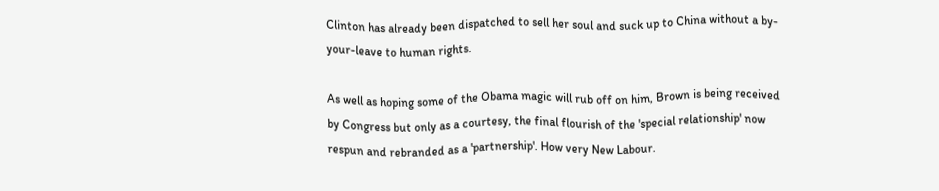Clinton has already been dispatched to sell her soul and suck up to China without a by-your-leave to human rights.

As well as hoping some of the Obama magic will rub off on him, Brown is being received by Congress but only as a courtesy, the final flourish of the 'special relationship' now respun and rebranded as a 'partnership'. How very New Labour.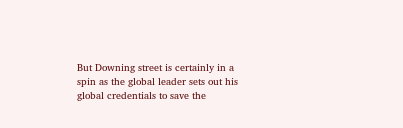But Downing street is certainly in a spin as the global leader sets out his global credentials to save the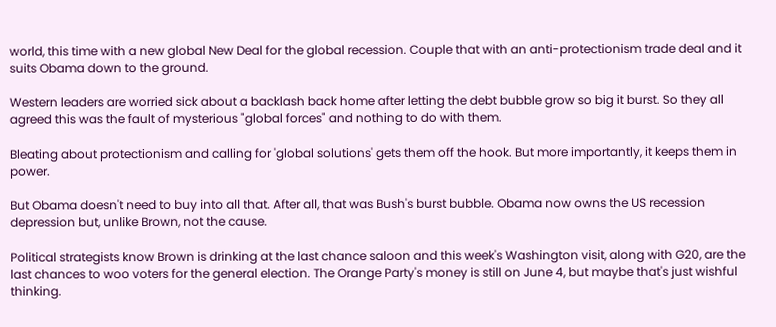world, this time with a new global New Deal for the global recession. Couple that with an anti-protectionism trade deal and it suits Obama down to the ground.

Western leaders are worried sick about a backlash back home after letting the debt bubble grow so big it burst. So they all agreed this was the fault of mysterious "global forces" and nothing to do with them.

Bleating about protectionism and calling for 'global solutions' gets them off the hook. But more importantly, it keeps them in power.

But Obama doesn't need to buy into all that. After all, that was Bush's burst bubble. Obama now owns the US recession depression but, unlike Brown, not the cause.

Political strategists know Brown is drinking at the last chance saloon and this week's Washington visit, along with G20, are the last chances to woo voters for the general election. The Orange Party's money is still on June 4, but maybe that's just wishful thinking.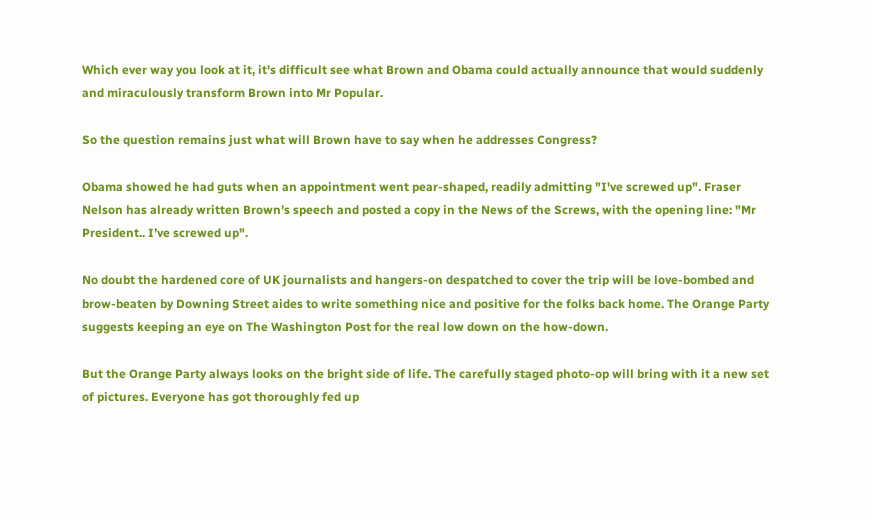Which ever way you look at it, it's difficult see what Brown and Obama could actually announce that would suddenly and miraculously transform Brown into Mr Popular.

So the question remains just what will Brown have to say when he addresses Congress?

Obama showed he had guts when an appointment went pear-shaped, readily admitting "I've screwed up". Fraser Nelson has already written Brown's speech and posted a copy in the News of the Screws, with the opening line: "Mr President.. I’ve screwed up".

No doubt the hardened core of UK journalists and hangers-on despatched to cover the trip will be love-bombed and brow-beaten by Downing Street aides to write something nice and positive for the folks back home. The Orange Party suggests keeping an eye on The Washington Post for the real low down on the how-down.

But the Orange Party always looks on the bright side of life. The carefully staged photo-op will bring with it a new set of pictures. Everyone has got thoroughly fed up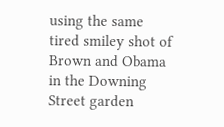using the same tired smiley shot of Brown and Obama in the Downing Street garden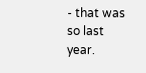- that was so last year.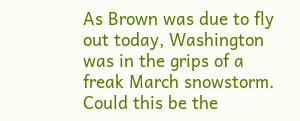As Brown was due to fly out today, Washington was in the grips of a freak March snowstorm. Could this be the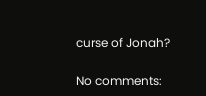curse of Jonah?

No comments: